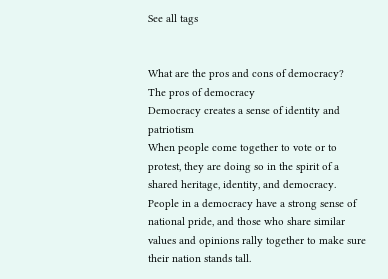See all tags


What are the pros and cons of democracy?
The pros of democracy
Democracy creates a sense of identity and patriotism
When people come together to vote or to protest, they are doing so in the spirit of a shared heritage, identity, and democracy. People in a democracy have a strong sense of national pride, and those who share similar values and opinions rally together to make sure their nation stands tall.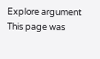Explore argument
This page was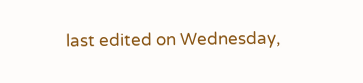last edited on Wednesday,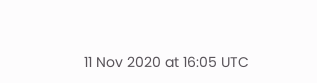11 Nov 2020 at 16:05 UTC